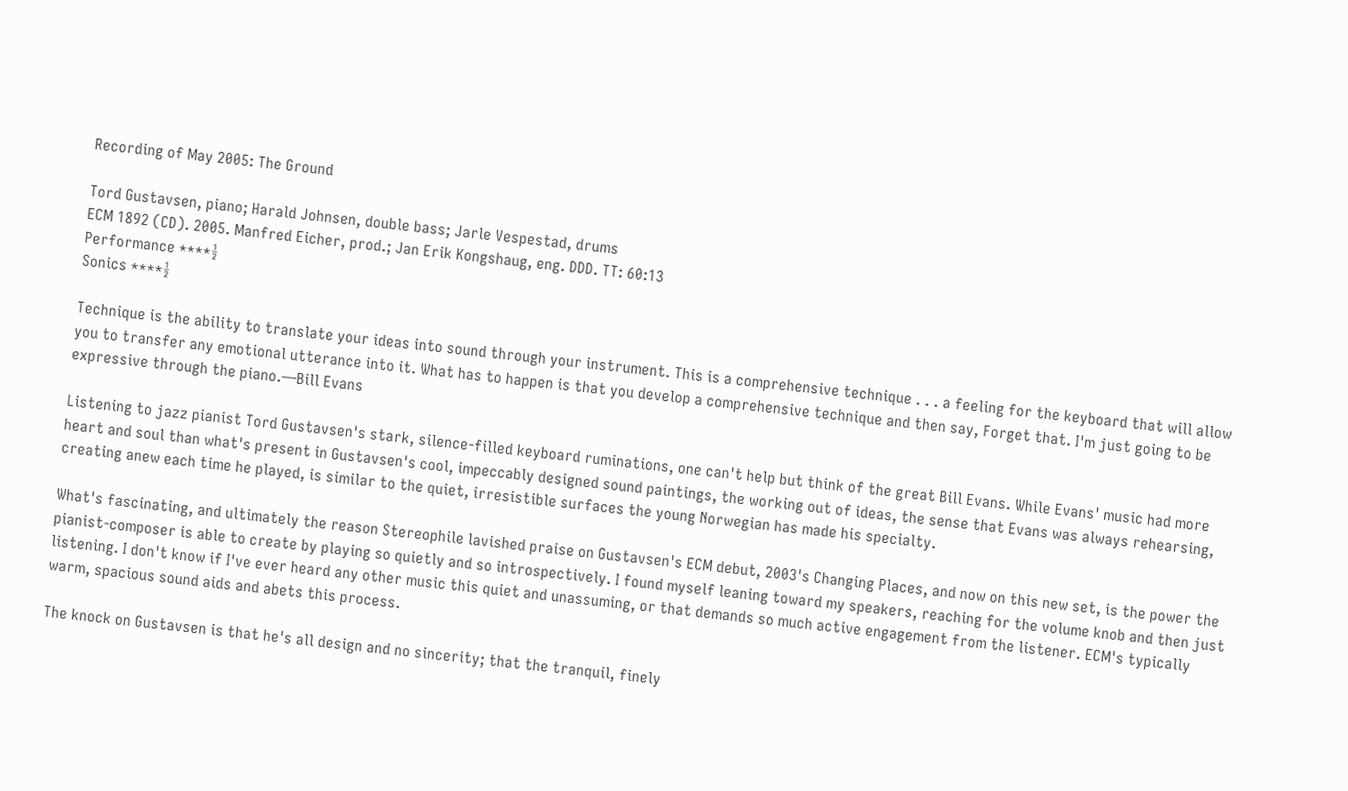Recording of May 2005: The Ground

Tord Gustavsen, piano; Harald Johnsen, double bass; Jarle Vespestad, drums
ECM 1892 (CD). 2005. Manfred Eicher, prod.; Jan Erik Kongshaug, eng. DDD. TT: 60:13
Performance ****½
Sonics ****½

Technique is the ability to translate your ideas into sound through your instrument. This is a comprehensive technique . . . a feeling for the keyboard that will allow you to transfer any emotional utterance into it. What has to happen is that you develop a comprehensive technique and then say, Forget that. I'm just going to be expressive through the piano.—Bill Evans

Listening to jazz pianist Tord Gustavsen's stark, silence-filled keyboard ruminations, one can't help but think of the great Bill Evans. While Evans' music had more heart and soul than what's present in Gustavsen's cool, impeccably designed sound paintings, the working out of ideas, the sense that Evans was always rehearsing, creating anew each time he played, is similar to the quiet, irresistible surfaces the young Norwegian has made his specialty.

What's fascinating, and ultimately the reason Stereophile lavished praise on Gustavsen's ECM debut, 2003's Changing Places, and now on this new set, is the power the pianist-composer is able to create by playing so quietly and so introspectively. I found myself leaning toward my speakers, reaching for the volume knob and then just listening. I don't know if I've ever heard any other music this quiet and unassuming, or that demands so much active engagement from the listener. ECM's typically warm, spacious sound aids and abets this process.

The knock on Gustavsen is that he's all design and no sincerity; that the tranquil, finely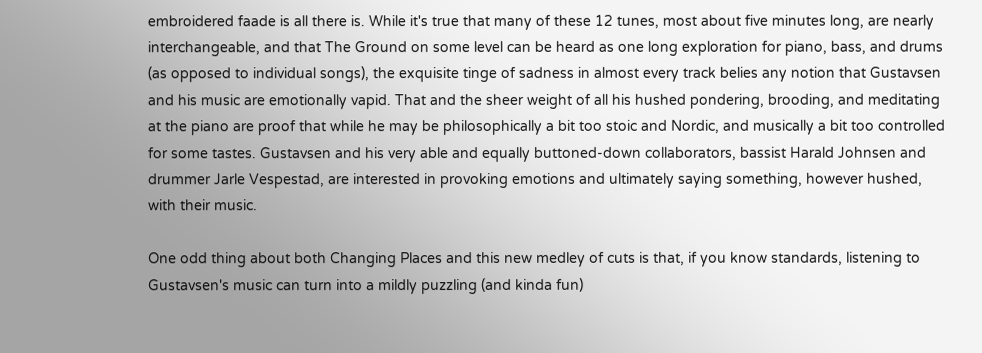embroidered faade is all there is. While it's true that many of these 12 tunes, most about five minutes long, are nearly interchangeable, and that The Ground on some level can be heard as one long exploration for piano, bass, and drums (as opposed to individual songs), the exquisite tinge of sadness in almost every track belies any notion that Gustavsen and his music are emotionally vapid. That and the sheer weight of all his hushed pondering, brooding, and meditating at the piano are proof that while he may be philosophically a bit too stoic and Nordic, and musically a bit too controlled for some tastes. Gustavsen and his very able and equally buttoned-down collaborators, bassist Harald Johnsen and drummer Jarle Vespestad, are interested in provoking emotions and ultimately saying something, however hushed, with their music.

One odd thing about both Changing Places and this new medley of cuts is that, if you know standards, listening to Gustavsen's music can turn into a mildly puzzling (and kinda fun)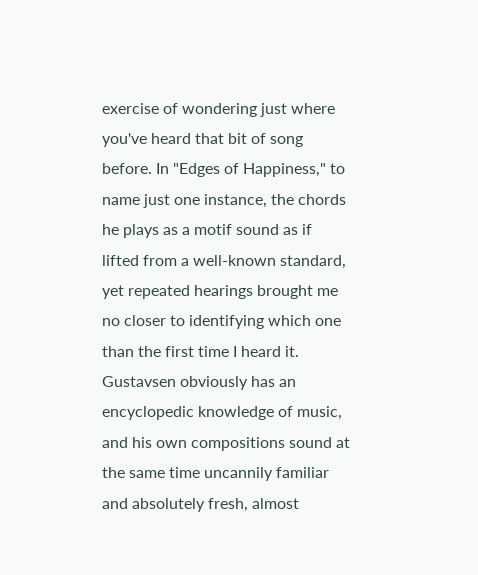exercise of wondering just where you've heard that bit of song before. In "Edges of Happiness," to name just one instance, the chords he plays as a motif sound as if lifted from a well-known standard, yet repeated hearings brought me no closer to identifying which one than the first time I heard it. Gustavsen obviously has an encyclopedic knowledge of music, and his own compositions sound at the same time uncannily familiar and absolutely fresh, almost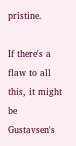pristine.

If there's a flaw to all this, it might be Gustavsen's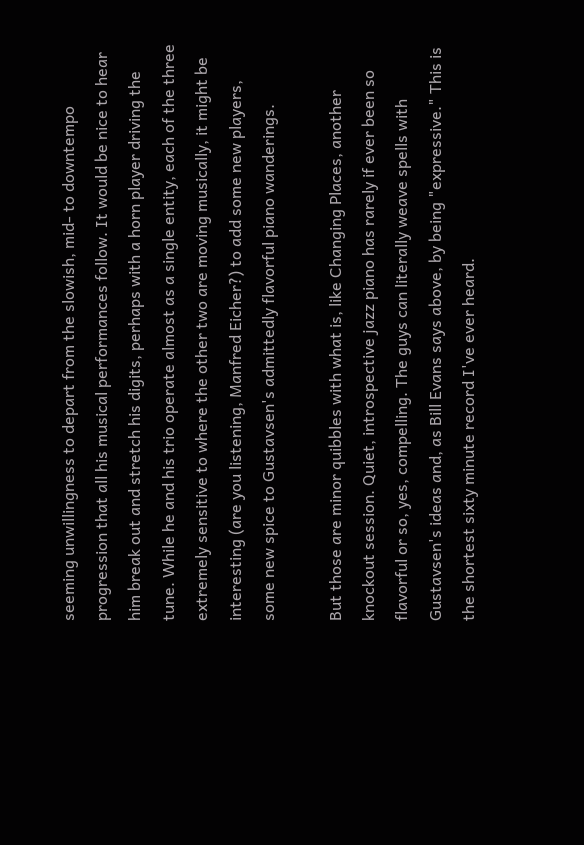seeming unwillingness to depart from the slowish, mid- to downtempo progression that all his musical performances follow. It would be nice to hear him break out and stretch his digits, perhaps with a horn player driving the tune. While he and his trio operate almost as a single entity, each of the three extremely sensitive to where the other two are moving musically, it might be interesting (are you listening, Manfred Eicher?) to add some new players, some new spice to Gustavsen's admittedly flavorful piano wanderings.

But those are minor quibbles with what is, like Changing Places, another knockout session. Quiet, introspective jazz piano has rarely if ever been so flavorful or so, yes, compelling. The guys can literally weave spells with Gustavsen's ideas and, as Bill Evans says above, by being "expressive." This is the shortest sixty minute record I've ever heard.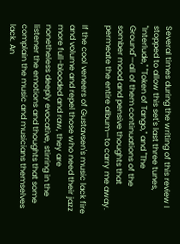Several times during the writing of this review I stopped to allow this set's last three tunes, "Interlude," "Token of Tango," and "The Ground"—all of them continuations of the somber mood and pensive thoughts that permeate the entire album—to carry me away.

If the cool veneers of Gustavsen's music lack fire and volume and repel those who need their jazz more full-blooded and raw, they are nonetheless deeply evocative, stirring in the listener the emotions and thoughts that some complain the music and musicians themselves lack. An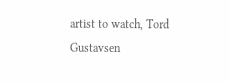artist to watch, Tord Gustavsen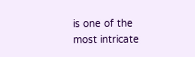is one of the most intricate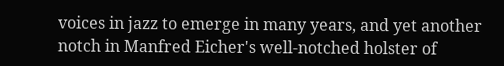voices in jazz to emerge in many years, and yet another notch in Manfred Eicher's well-notched holster of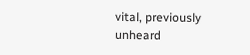vital, previously unheard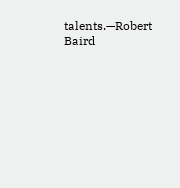talents.—Robert Baird